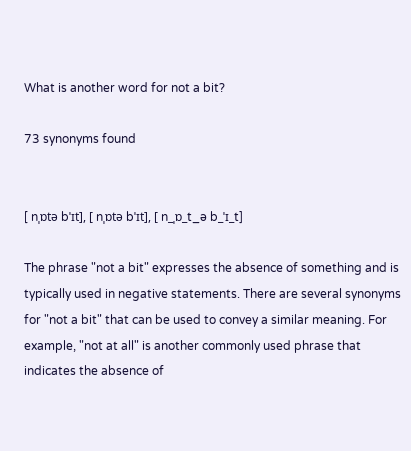What is another word for not a bit?

73 synonyms found


[ nˌɒtə bˈɪt], [ nˌɒtə bˈɪt], [ n_ˌɒ_t_ə b_ˈɪ_t]

The phrase "not a bit" expresses the absence of something and is typically used in negative statements. There are several synonyms for "not a bit" that can be used to convey a similar meaning. For example, "not at all" is another commonly used phrase that indicates the absence of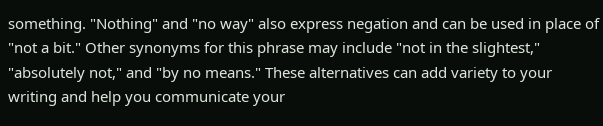something. "Nothing" and "no way" also express negation and can be used in place of "not a bit." Other synonyms for this phrase may include "not in the slightest," "absolutely not," and "by no means." These alternatives can add variety to your writing and help you communicate your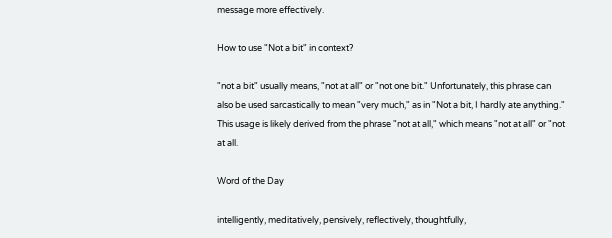message more effectively.

How to use "Not a bit" in context?

"not a bit" usually means, "not at all" or "not one bit." Unfortunately, this phrase can also be used sarcastically to mean "very much," as in "Not a bit, I hardly ate anything." This usage is likely derived from the phrase "not at all," which means "not at all" or "not at all.

Word of the Day

intelligently, meditatively, pensively, reflectively, thoughtfully,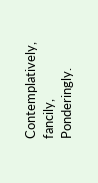Contemplatively, fancily, Ponderingly.